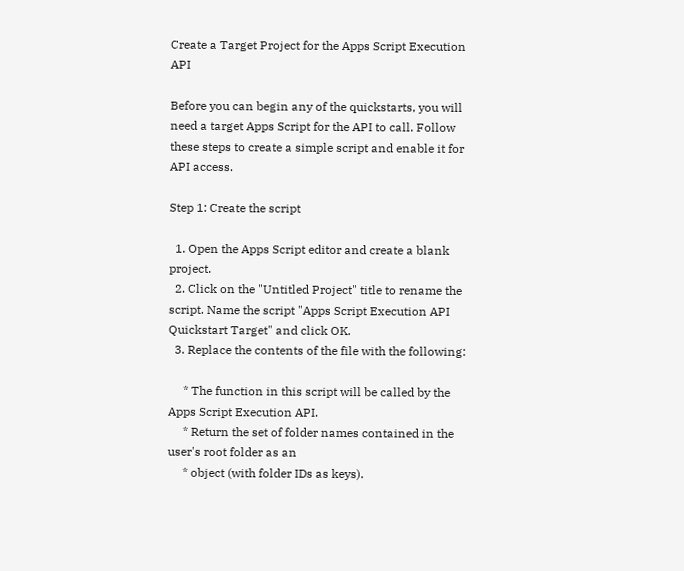Create a Target Project for the Apps Script Execution API

Before you can begin any of the quickstarts, you will need a target Apps Script for the API to call. Follow these steps to create a simple script and enable it for API access.

Step 1: Create the script

  1. Open the Apps Script editor and create a blank project.
  2. Click on the "Untitled Project" title to rename the script. Name the script "Apps Script Execution API Quickstart Target" and click OK.
  3. Replace the contents of the file with the following:

     * The function in this script will be called by the Apps Script Execution API.
     * Return the set of folder names contained in the user's root folder as an
     * object (with folder IDs as keys).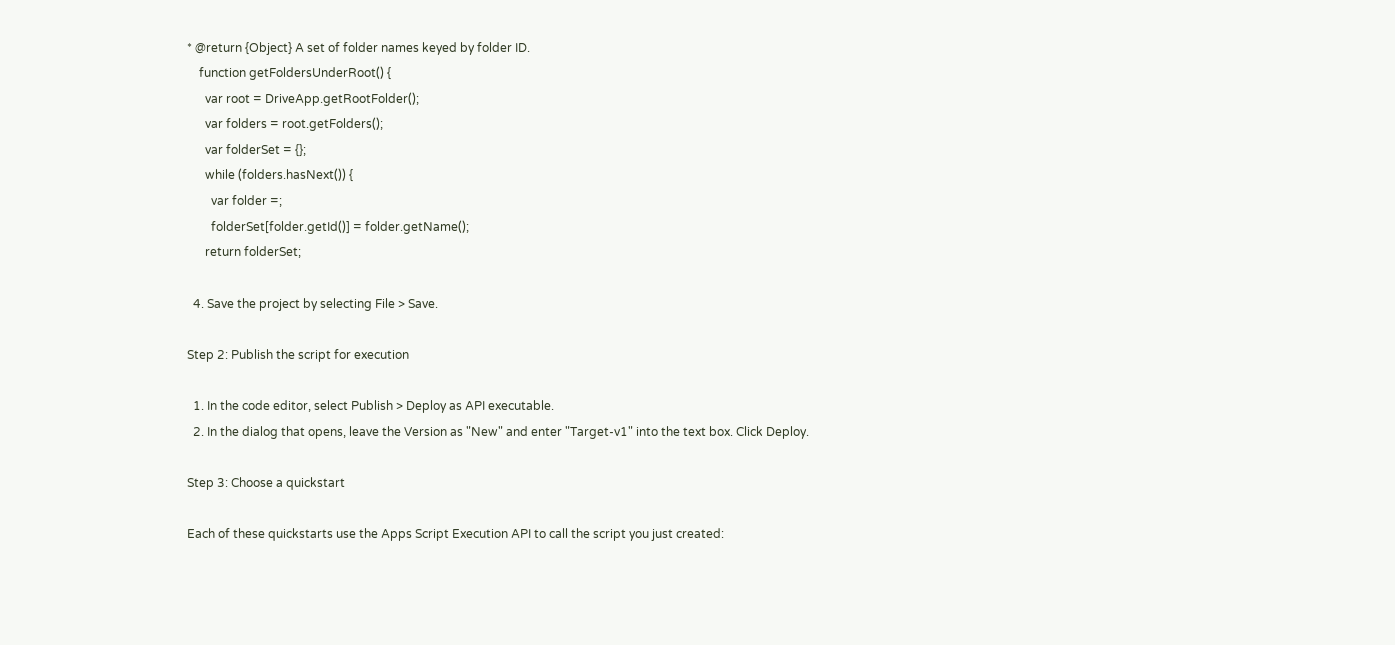* @return {Object} A set of folder names keyed by folder ID.
    function getFoldersUnderRoot() {
      var root = DriveApp.getRootFolder();
      var folders = root.getFolders();
      var folderSet = {};
      while (folders.hasNext()) {
        var folder =;
        folderSet[folder.getId()] = folder.getName();
      return folderSet;

  4. Save the project by selecting File > Save.

Step 2: Publish the script for execution

  1. In the code editor, select Publish > Deploy as API executable.
  2. In the dialog that opens, leave the Version as "New" and enter "Target-v1" into the text box. Click Deploy.

Step 3: Choose a quickstart

Each of these quickstarts use the Apps Script Execution API to call the script you just created: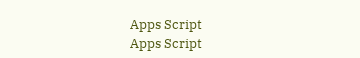Apps Script
Apps Script